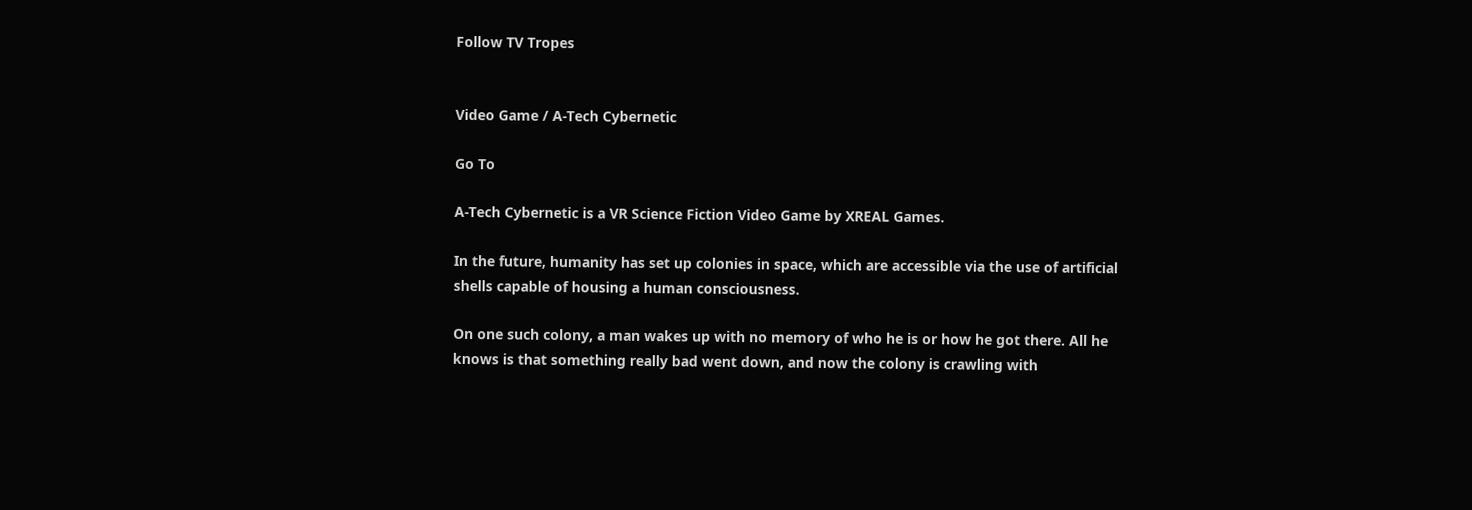Follow TV Tropes


Video Game / A-Tech Cybernetic

Go To

A-Tech Cybernetic is a VR Science Fiction Video Game by XREAL Games.

In the future, humanity has set up colonies in space, which are accessible via the use of artificial shells capable of housing a human consciousness.

On one such colony, a man wakes up with no memory of who he is or how he got there. All he knows is that something really bad went down, and now the colony is crawling with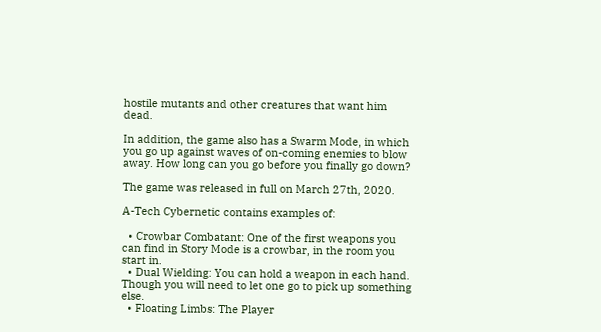hostile mutants and other creatures that want him dead.

In addition, the game also has a Swarm Mode, in which you go up against waves of on-coming enemies to blow away. How long can you go before you finally go down?

The game was released in full on March 27th, 2020.

A-Tech Cybernetic contains examples of:

  • Crowbar Combatant: One of the first weapons you can find in Story Mode is a crowbar, in the room you start in.
  • Dual Wielding: You can hold a weapon in each hand. Though you will need to let one go to pick up something else.
  • Floating Limbs: The Player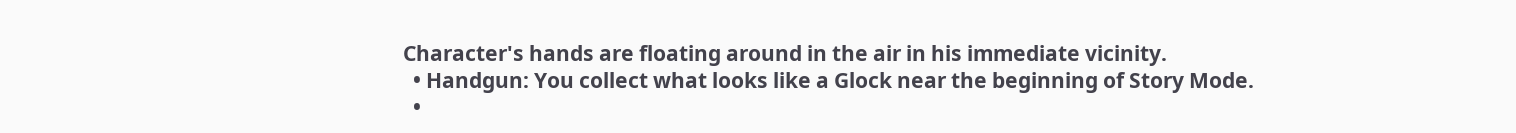Character's hands are floating around in the air in his immediate vicinity.
  • Handgun: You collect what looks like a Glock near the beginning of Story Mode.
  •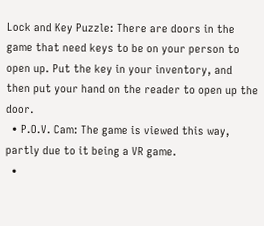Lock and Key Puzzle: There are doors in the game that need keys to be on your person to open up. Put the key in your inventory, and then put your hand on the reader to open up the door.
  • P.O.V. Cam: The game is viewed this way, partly due to it being a VR game.
  •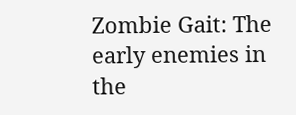Zombie Gait: The early enemies in the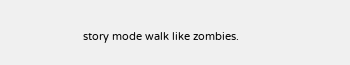story mode walk like zombies.